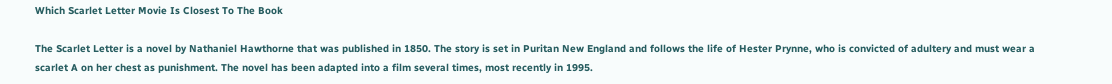Which Scarlet Letter Movie Is Closest To The Book

The Scarlet Letter is a novel by Nathaniel Hawthorne that was published in 1850. The story is set in Puritan New England and follows the life of Hester Prynne, who is convicted of adultery and must wear a scarlet A on her chest as punishment. The novel has been adapted into a film several times, most recently in 1995.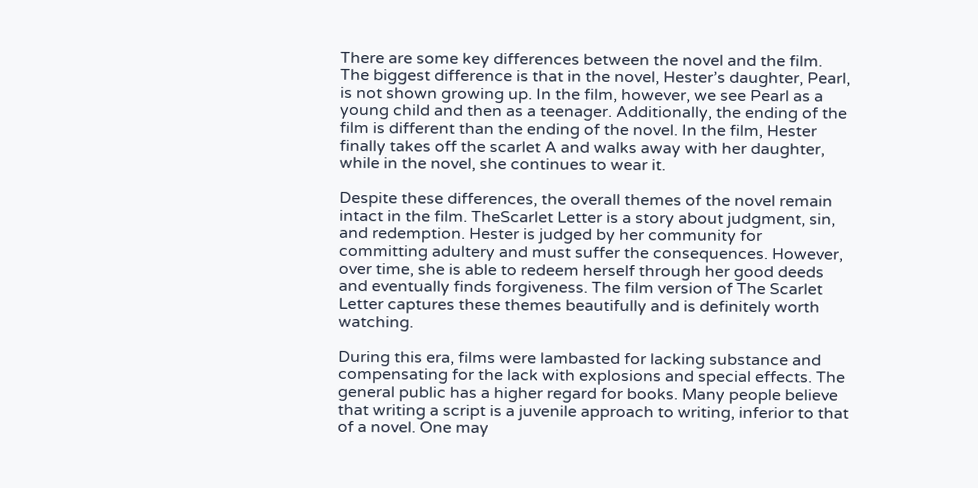There are some key differences between the novel and the film. The biggest difference is that in the novel, Hester’s daughter, Pearl, is not shown growing up. In the film, however, we see Pearl as a young child and then as a teenager. Additionally, the ending of the film is different than the ending of the novel. In the film, Hester finally takes off the scarlet A and walks away with her daughter, while in the novel, she continues to wear it.

Despite these differences, the overall themes of the novel remain intact in the film. TheScarlet Letter is a story about judgment, sin, and redemption. Hester is judged by her community for committing adultery and must suffer the consequences. However, over time, she is able to redeem herself through her good deeds and eventually finds forgiveness. The film version of The Scarlet Letter captures these themes beautifully and is definitely worth watching.

During this era, films were lambasted for lacking substance and compensating for the lack with explosions and special effects. The general public has a higher regard for books. Many people believe that writing a script is a juvenile approach to writing, inferior to that of a novel. One may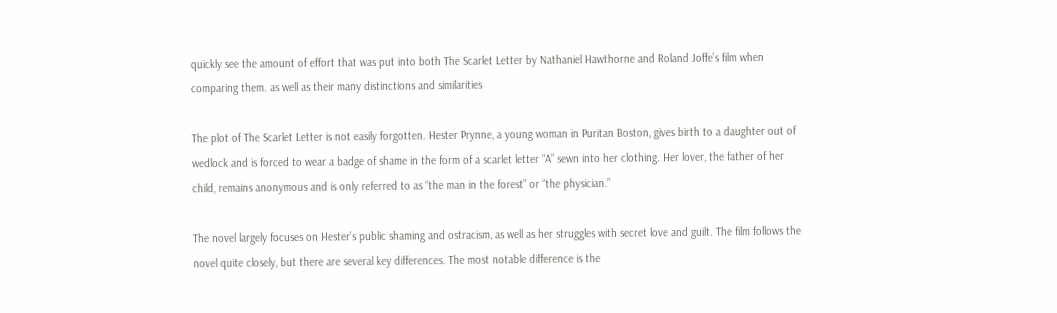quickly see the amount of effort that was put into both The Scarlet Letter by Nathaniel Hawthorne and Roland Joffe’s film when comparing them. as well as their many distinctions and similarities

The plot of The Scarlet Letter is not easily forgotten. Hester Prynne, a young woman in Puritan Boston, gives birth to a daughter out of wedlock and is forced to wear a badge of shame in the form of a scarlet letter “A” sewn into her clothing. Her lover, the father of her child, remains anonymous and is only referred to as “the man in the forest” or “the physician.”

The novel largely focuses on Hester’s public shaming and ostracism, as well as her struggles with secret love and guilt. The film follows the novel quite closely, but there are several key differences. The most notable difference is the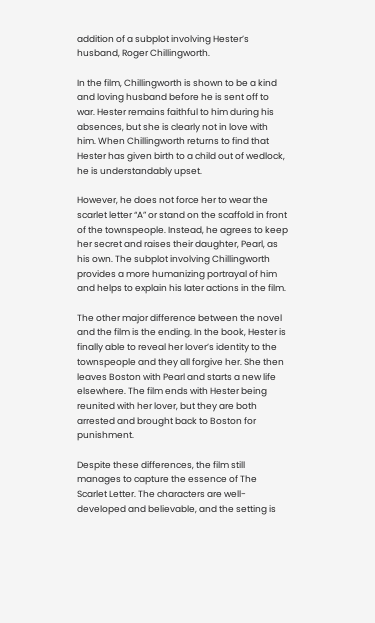addition of a subplot involving Hester’s husband, Roger Chillingworth.

In the film, Chillingworth is shown to be a kind and loving husband before he is sent off to war. Hester remains faithful to him during his absences, but she is clearly not in love with him. When Chillingworth returns to find that Hester has given birth to a child out of wedlock, he is understandably upset.

However, he does not force her to wear the scarlet letter “A” or stand on the scaffold in front of the townspeople. Instead, he agrees to keep her secret and raises their daughter, Pearl, as his own. The subplot involving Chillingworth provides a more humanizing portrayal of him and helps to explain his later actions in the film.

The other major difference between the novel and the film is the ending. In the book, Hester is finally able to reveal her lover’s identity to the townspeople and they all forgive her. She then leaves Boston with Pearl and starts a new life elsewhere. The film ends with Hester being reunited with her lover, but they are both arrested and brought back to Boston for punishment.

Despite these differences, the film still manages to capture the essence of The Scarlet Letter. The characters are well-developed and believable, and the setting is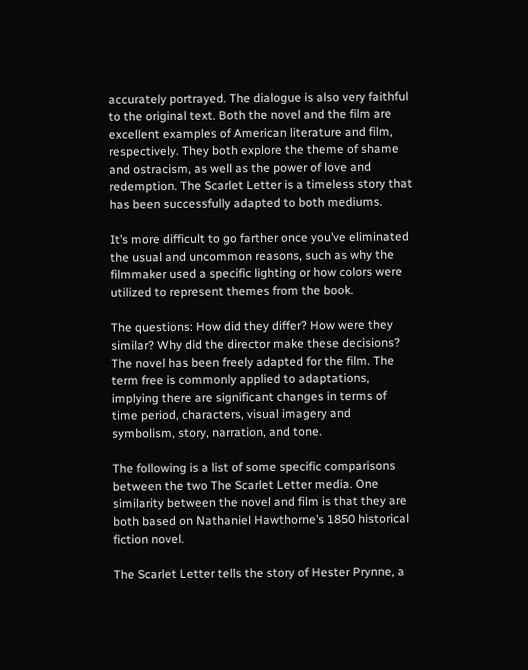accurately portrayed. The dialogue is also very faithful to the original text. Both the novel and the film are excellent examples of American literature and film, respectively. They both explore the theme of shame and ostracism, as well as the power of love and redemption. The Scarlet Letter is a timeless story that has been successfully adapted to both mediums.

It’s more difficult to go farther once you’ve eliminated the usual and uncommon reasons, such as why the filmmaker used a specific lighting or how colors were utilized to represent themes from the book.

The questions: How did they differ? How were they similar? Why did the director make these decisions? The novel has been freely adapted for the film. The term free is commonly applied to adaptations, implying there are significant changes in terms of time period, characters, visual imagery and symbolism, story, narration, and tone.

The following is a list of some specific comparisons between the two The Scarlet Letter media. One similarity between the novel and film is that they are both based on Nathaniel Hawthorne’s 1850 historical fiction novel.

The Scarlet Letter tells the story of Hester Prynne, a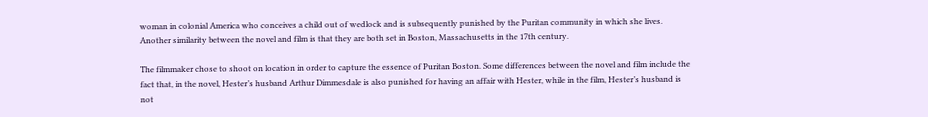woman in colonial America who conceives a child out of wedlock and is subsequently punished by the Puritan community in which she lives. Another similarity between the novel and film is that they are both set in Boston, Massachusetts in the 17th century.

The filmmaker chose to shoot on location in order to capture the essence of Puritan Boston. Some differences between the novel and film include the fact that, in the novel, Hester’s husband Arthur Dimmesdale is also punished for having an affair with Hester, while in the film, Hester’s husband is not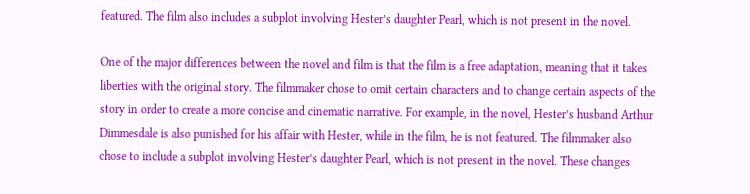featured. The film also includes a subplot involving Hester’s daughter Pearl, which is not present in the novel.

One of the major differences between the novel and film is that the film is a free adaptation, meaning that it takes liberties with the original story. The filmmaker chose to omit certain characters and to change certain aspects of the story in order to create a more concise and cinematic narrative. For example, in the novel, Hester’s husband Arthur Dimmesdale is also punished for his affair with Hester, while in the film, he is not featured. The filmmaker also chose to include a subplot involving Hester’s daughter Pearl, which is not present in the novel. These changes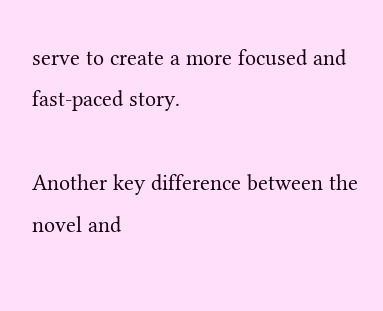serve to create a more focused and fast-paced story.

Another key difference between the novel and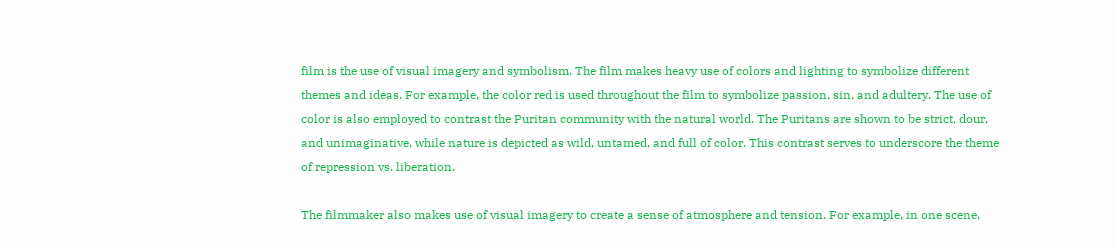film is the use of visual imagery and symbolism. The film makes heavy use of colors and lighting to symbolize different themes and ideas. For example, the color red is used throughout the film to symbolize passion, sin, and adultery. The use of color is also employed to contrast the Puritan community with the natural world. The Puritans are shown to be strict, dour, and unimaginative, while nature is depicted as wild, untamed, and full of color. This contrast serves to underscore the theme of repression vs. liberation.

The filmmaker also makes use of visual imagery to create a sense of atmosphere and tension. For example, in one scene,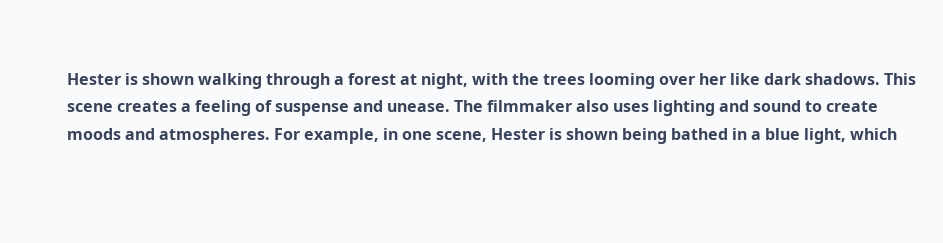Hester is shown walking through a forest at night, with the trees looming over her like dark shadows. This scene creates a feeling of suspense and unease. The filmmaker also uses lighting and sound to create moods and atmospheres. For example, in one scene, Hester is shown being bathed in a blue light, which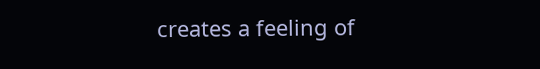creates a feeling of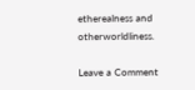etherealness and otherworldliness.

Leave a Comment